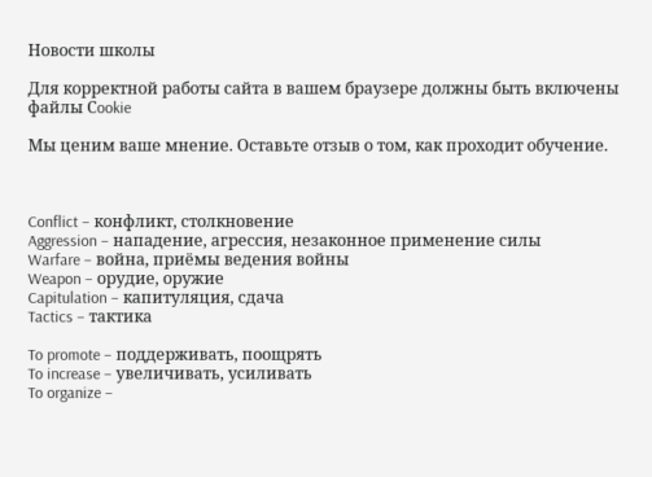Новости школы

Для корректной работы сайта в вашем браузере должны быть включены файлы Сookie

Мы ценим ваше мнение. Оставьте отзыв о том, как проходит обучение.



Conflict – конфликт, столкновение
Aggression – нападение, агрессия, незаконное применение силы
Warfare – война, приёмы ведения войны
Weapon – орудие, оружие
Capitulation – капитуляция, сдача
Tactics – тактика

To promote – поддерживать, поощрять
To increase – увеличивать, усиливать
To organize –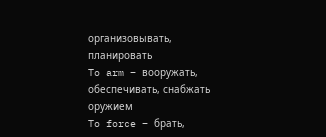организовывать, планировать
To arm – вооружать, обеспечивать, снабжать оружием
To force – брать,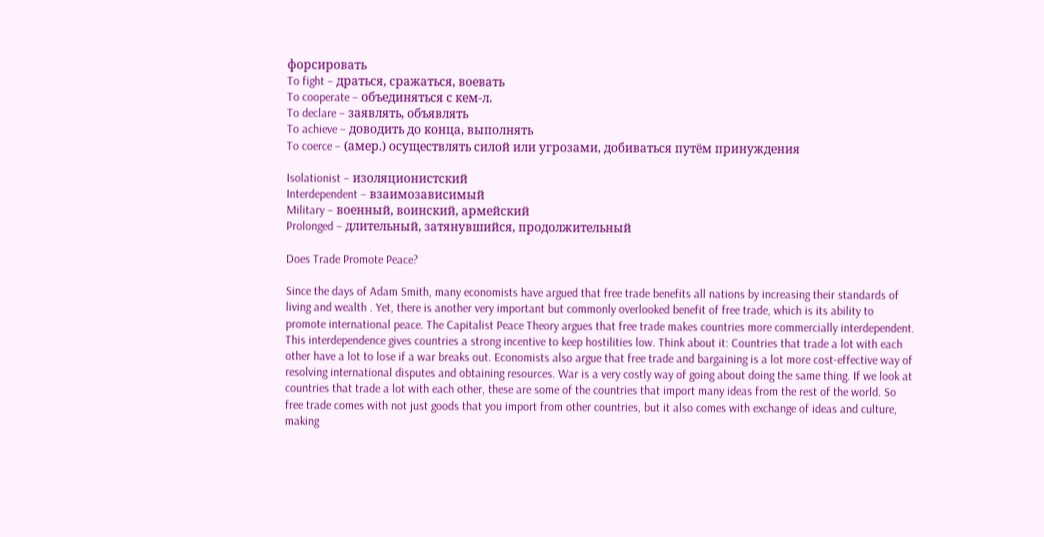форсировать
To fight – драться, сражаться, воевать
To cooperate – объединяться с кем-л.
To declare – заявлять, объявлять
To achieve – доводить до конца, выполнять
To coerce – (амер.) осуществлять силой или угрозами, добиваться путём принуждения

Isolationist – изоляционистский
Interdependent – взаимозависимый
Military – военный, воинский, армейский
Prolonged – длительный, затянувшийся, продолжительный

Does Trade Promote Peace?

Since the days of Adam Smith, many economists have argued that free trade benefits all nations by increasing their standards of living and wealth . Yet, there is another very important but commonly overlooked benefit of free trade, which is its ability to promote international peace. The Capitalist Peace Theory argues that free trade makes countries more commercially interdependent. This interdependence gives countries a strong incentive to keep hostilities low. Think about it: Countries that trade a lot with each other have a lot to lose if a war breaks out. Economists also argue that free trade and bargaining is a lot more cost-effective way of resolving international disputes and obtaining resources. War is a very costly way of going about doing the same thing. If we look at countries that trade a lot with each other, these are some of the countries that import many ideas from the rest of the world. So free trade comes with not just goods that you import from other countries, but it also comes with exchange of ideas and culture, making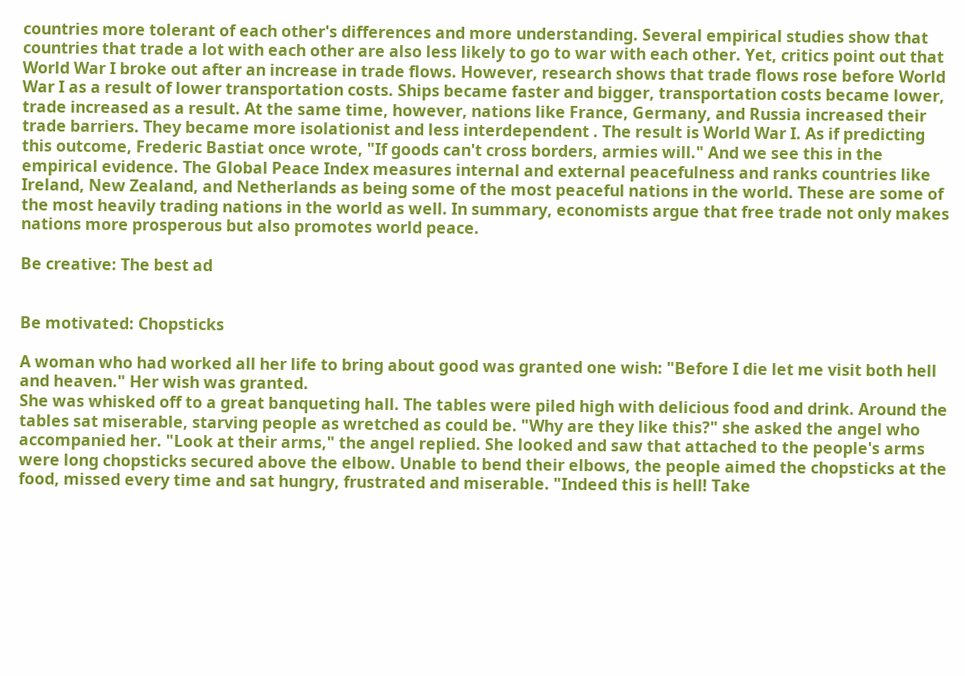countries more tolerant of each other's differences and more understanding. Several empirical studies show that countries that trade a lot with each other are also less likely to go to war with each other. Yet, critics point out that World War I broke out after an increase in trade flows. However, research shows that trade flows rose before World War I as a result of lower transportation costs. Ships became faster and bigger, transportation costs became lower, trade increased as a result. At the same time, however, nations like France, Germany, and Russia increased their trade barriers. They became more isolationist and less interdependent . The result is World War I. As if predicting this outcome, Frederic Bastiat once wrote, "If goods can't cross borders, armies will." And we see this in the empirical evidence. The Global Peace Index measures internal and external peacefulness and ranks countries like Ireland, New Zealand, and Netherlands as being some of the most peaceful nations in the world. These are some of the most heavily trading nations in the world as well. In summary, economists argue that free trade not only makes nations more prosperous but also promotes world peace.

Be creative: The best ad


Be motivated: Chopsticks

A woman who had worked all her life to bring about good was granted one wish: "Before I die let me visit both hell and heaven." Her wish was granted.
She was whisked off to a great banqueting hall. The tables were piled high with delicious food and drink. Around the tables sat miserable, starving people as wretched as could be. "Why are they like this?" she asked the angel who accompanied her. "Look at their arms," the angel replied. She looked and saw that attached to the people's arms were long chopsticks secured above the elbow. Unable to bend their elbows, the people aimed the chopsticks at the food, missed every time and sat hungry, frustrated and miserable. "Indeed this is hell! Take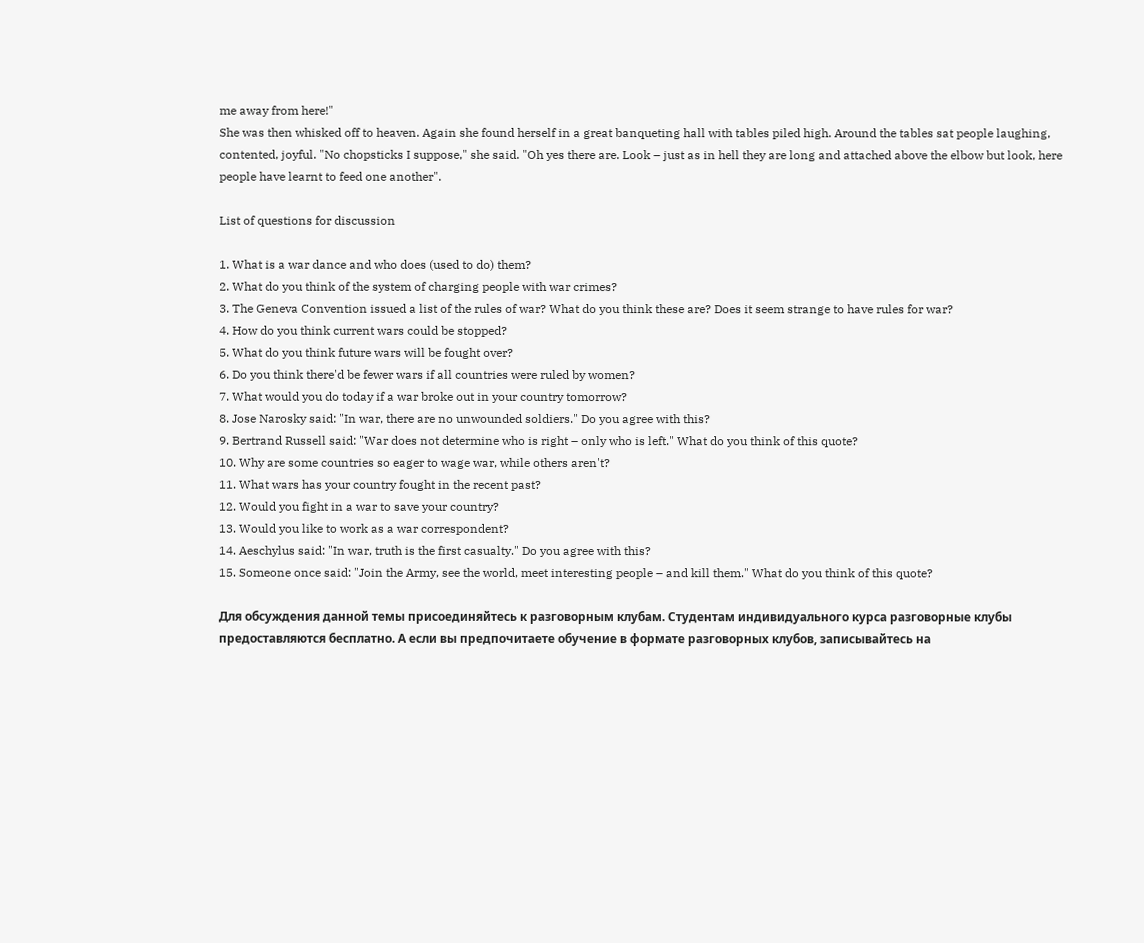me away from here!"
She was then whisked off to heaven. Again she found herself in a great banqueting hall with tables piled high. Around the tables sat people laughing, contented, joyful. "No chopsticks I suppose," she said. "Oh yes there are. Look – just as in hell they are long and attached above the elbow but look, here people have learnt to feed one another".

List of questions for discussion

1. What is a war dance and who does (used to do) them?
2. What do you think of the system of charging people with war crimes?
3. The Geneva Convention issued a list of the rules of war? What do you think these are? Does it seem strange to have rules for war?
4. How do you think current wars could be stopped?
5. What do you think future wars will be fought over?
6. Do you think there'd be fewer wars if all countries were ruled by women?
7. What would you do today if a war broke out in your country tomorrow?
8. Jose Narosky said: "In war, there are no unwounded soldiers." Do you agree with this?
9. Bertrand Russell said: "War does not determine who is right – only who is left." What do you think of this quote?
10. Why are some countries so eager to wage war, while others aren't?
11. What wars has your country fought in the recent past?
12. Would you fight in a war to save your country?
13. Would you like to work as a war correspondent?
14. Aeschylus said: "In war, truth is the first casualty." Do you agree with this?
15. Someone once said: "Join the Army, see the world, meet interesting people – and kill them." What do you think of this quote?

Для обсуждения данной темы присоединяйтесь к разговорным клубам. Студентам индивидуального курса разговорные клубы предоставляются бесплатно. А если вы предпочитаете обучение в формате разговорных клубов, записывайтесь на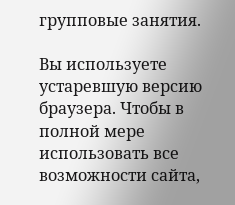групповые занятия.

Вы используете устаревшую версию браузера. Чтобы в полной мере использовать все возможности сайта,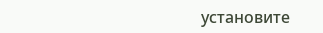установите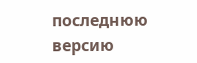последнюю версию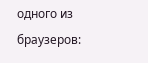одного из браузеров: